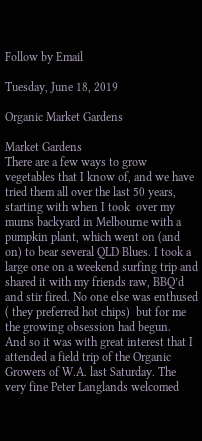Follow by Email

Tuesday, June 18, 2019

Organic Market Gardens

Market Gardens
There are a few ways to grow vegetables that I know of, and we have tried them all over the last 50 years, starting with when I took  over my mums backyard in Melbourne with a pumpkin plant, which went on (and on) to bear several QLD Blues. I took a large one on a weekend surfing trip and shared it with my friends raw, BBQ’d and stir fired. No one else was enthused ( they preferred hot chips)  but for me the growing obsession had begun.
And so it was with great interest that I attended a field trip of the Organic Growers of W.A. last Saturday. The very fine Peter Langlands welcomed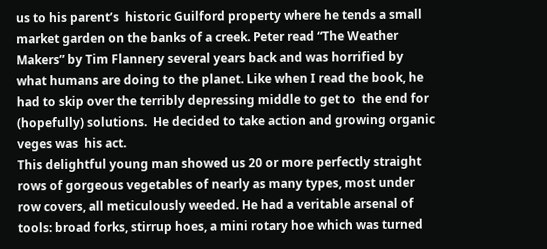us to his parent’s  historic Guilford property where he tends a small market garden on the banks of a creek. Peter read “The Weather Makers” by Tim Flannery several years back and was horrified by what humans are doing to the planet. Like when I read the book, he had to skip over the terribly depressing middle to get to  the end for (hopefully) solutions.  He decided to take action and growing organic veges was  his act.
This delightful young man showed us 20 or more perfectly straight rows of gorgeous vegetables of nearly as many types, most under row covers, all meticulously weeded. He had a veritable arsenal of tools: broad forks, stirrup hoes, a mini rotary hoe which was turned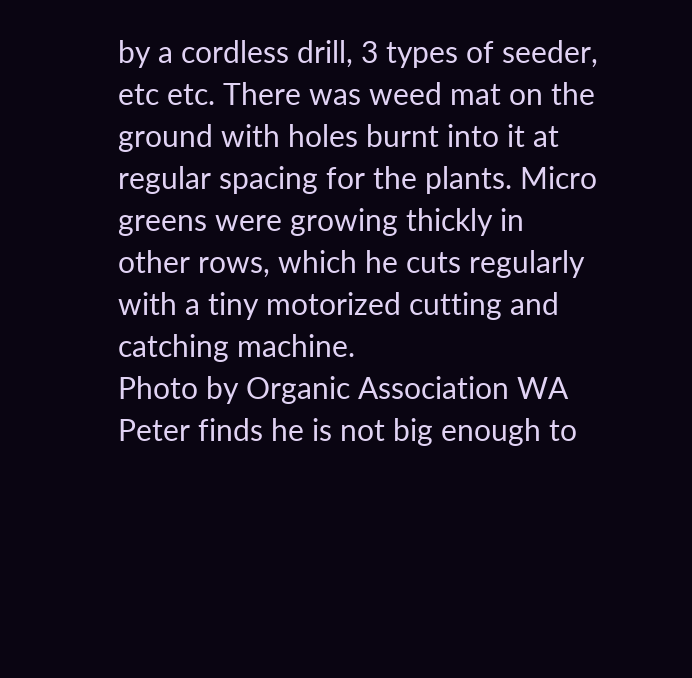by a cordless drill, 3 types of seeder, etc etc. There was weed mat on the ground with holes burnt into it at regular spacing for the plants. Micro greens were growing thickly in other rows, which he cuts regularly with a tiny motorized cutting and catching machine.
Photo by Organic Association WA
Peter finds he is not big enough to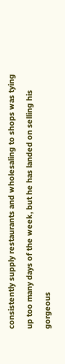consistently supply restaurants and wholesaling to shops was tying up too many days of the week, but he has landed on selling his gorgeous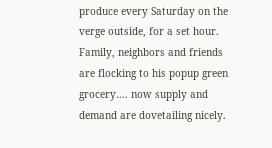produce every Saturday on the verge outside, for a set hour.  Family, neighbors and friends are flocking to his popup green grocery…. now supply and demand are dovetailing nicely.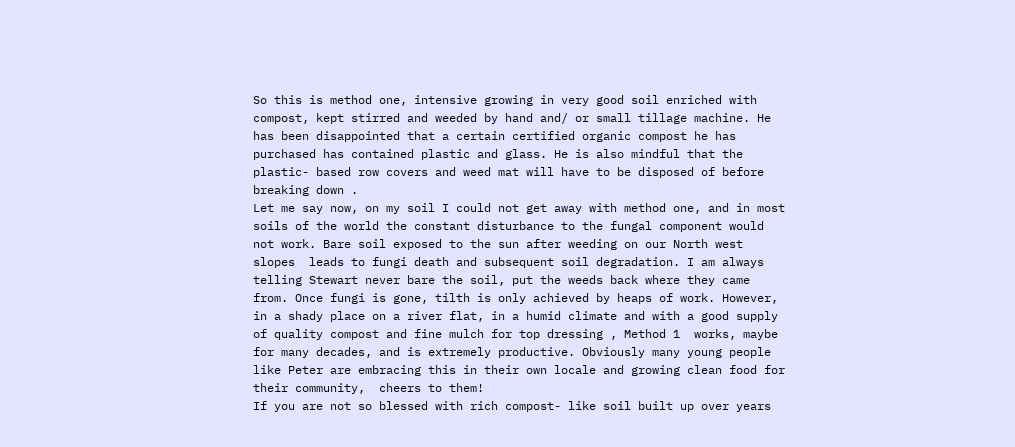So this is method one, intensive growing in very good soil enriched with compost, kept stirred and weeded by hand and/ or small tillage machine. He has been disappointed that a certain certified organic compost he has purchased has contained plastic and glass. He is also mindful that the plastic- based row covers and weed mat will have to be disposed of before breaking down .
Let me say now, on my soil I could not get away with method one, and in most soils of the world the constant disturbance to the fungal component would not work. Bare soil exposed to the sun after weeding on our North west slopes  leads to fungi death and subsequent soil degradation. I am always telling Stewart never bare the soil, put the weeds back where they came from. Once fungi is gone, tilth is only achieved by heaps of work. However, in a shady place on a river flat, in a humid climate and with a good supply of quality compost and fine mulch for top dressing , Method 1  works, maybe for many decades, and is extremely productive. Obviously many young people like Peter are embracing this in their own locale and growing clean food for their community,  cheers to them!
If you are not so blessed with rich compost- like soil built up over years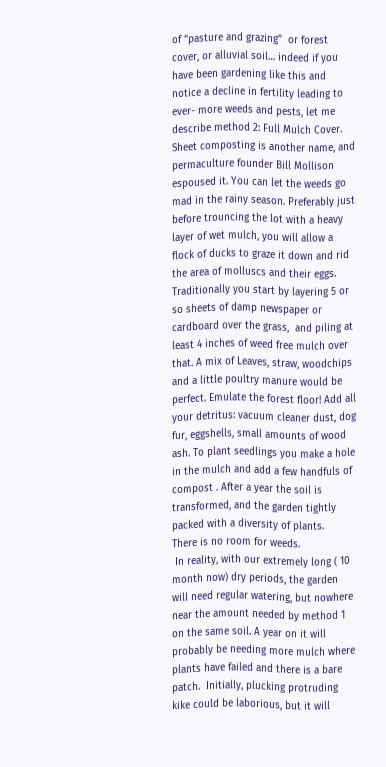of “pasture and grazing”  or forest cover, or alluvial soil… indeed if you have been gardening like this and notice a decline in fertility leading to ever- more weeds and pests, let me describe method 2: Full Mulch Cover.  Sheet composting is another name, and permaculture founder Bill Mollison espoused it. You can let the weeds go mad in the rainy season. Preferably just before trouncing the lot with a heavy layer of wet mulch, you will allow a flock of ducks to graze it down and rid the area of molluscs and their eggs. Traditionally you start by layering 5 or so sheets of damp newspaper or cardboard over the grass,  and piling at least 4 inches of weed free mulch over that. A mix of Leaves, straw, woodchips and a little poultry manure would be perfect. Emulate the forest floor! Add all your detritus: vacuum cleaner dust, dog fur, eggshells, small amounts of wood ash. To plant seedlings you make a hole in the mulch and add a few handfuls of compost . After a year the soil is transformed, and the garden tightly packed with a diversity of plants.
There is no room for weeds.
 In reality, with our extremely long ( 10 month now) dry periods, the garden will need regular watering, but nowhere near the amount needed by method 1 on the same soil. A year on it will probably be needing more mulch where plants have failed and there is a bare patch.  Initially, plucking protruding kike could be laborious, but it will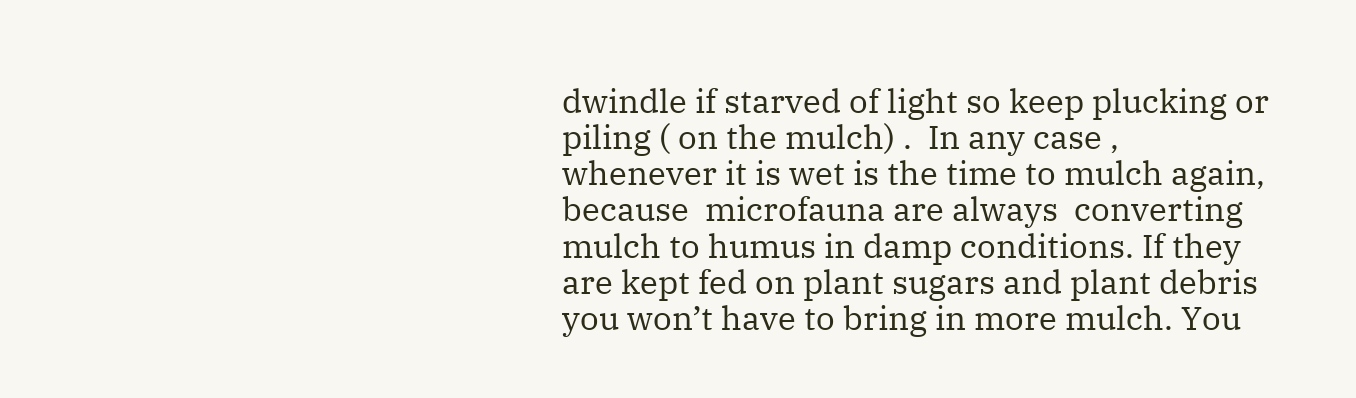dwindle if starved of light so keep plucking or piling ( on the mulch) .  In any case , whenever it is wet is the time to mulch again, because  microfauna are always  converting mulch to humus in damp conditions. If they are kept fed on plant sugars and plant debris you won’t have to bring in more mulch. You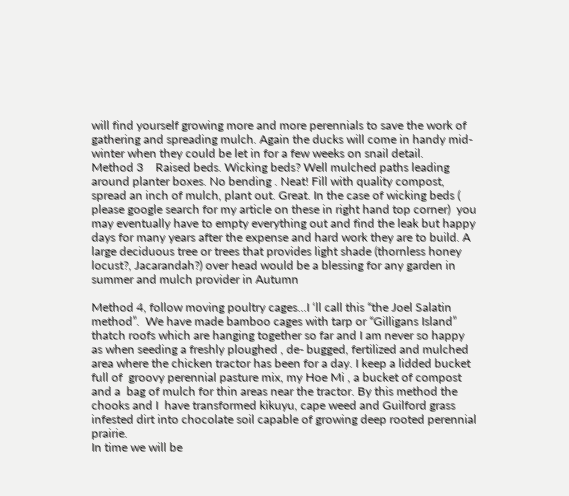will find yourself growing more and more perennials to save the work of gathering and spreading mulch. Again the ducks will come in handy mid- winter when they could be let in for a few weeks on snail detail.
Method 3    Raised beds. Wicking beds? Well mulched paths leading around planter boxes. No bending . Neat! Fill with quality compost, spread an inch of mulch, plant out. Great. In the case of wicking beds ( please google search for my article on these in right hand top corner)  you may eventually have to empty everything out and find the leak but happy days for many years after the expense and hard work they are to build. A large deciduous tree or trees that provides light shade (thornless honey locust?, Jacarandah?) over head would be a blessing for any garden in summer and mulch provider in Autumn

Method 4, follow moving poultry cages…I ‘ll call this “the Joel Salatin method”.  We have made bamboo cages with tarp or “Gilligans Island” thatch roofs which are hanging together so far and I am never so happy as when seeding a freshly ploughed , de- bugged, fertilized and mulched area where the chicken tractor has been for a day. I keep a lidded bucket full of  groovy perennial pasture mix, my Hoe Mi , a bucket of compost and a  bag of mulch for thin areas near the tractor. By this method the chooks and I  have transformed kikuyu, cape weed and Guilford grass  infested dirt into chocolate soil capable of growing deep rooted perennial prairie.
In time we will be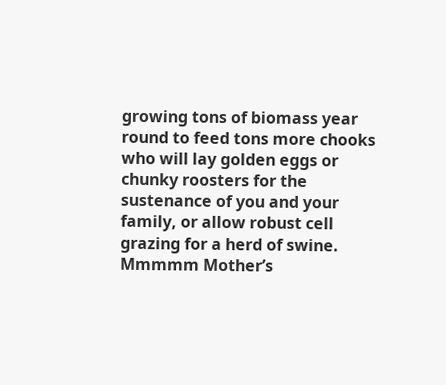growing tons of biomass year round to feed tons more chooks who will lay golden eggs or chunky roosters for the sustenance of you and your family, or allow robust cell grazing for a herd of swine. Mmmmm Mother’s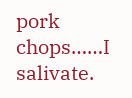pork chops……I salivate.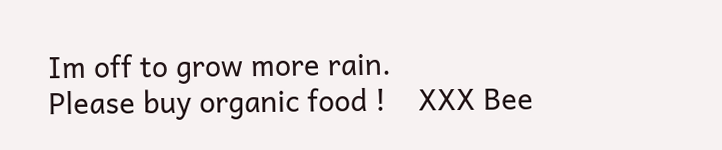Im off to grow more rain.
Please buy organic food !    XXX Bee